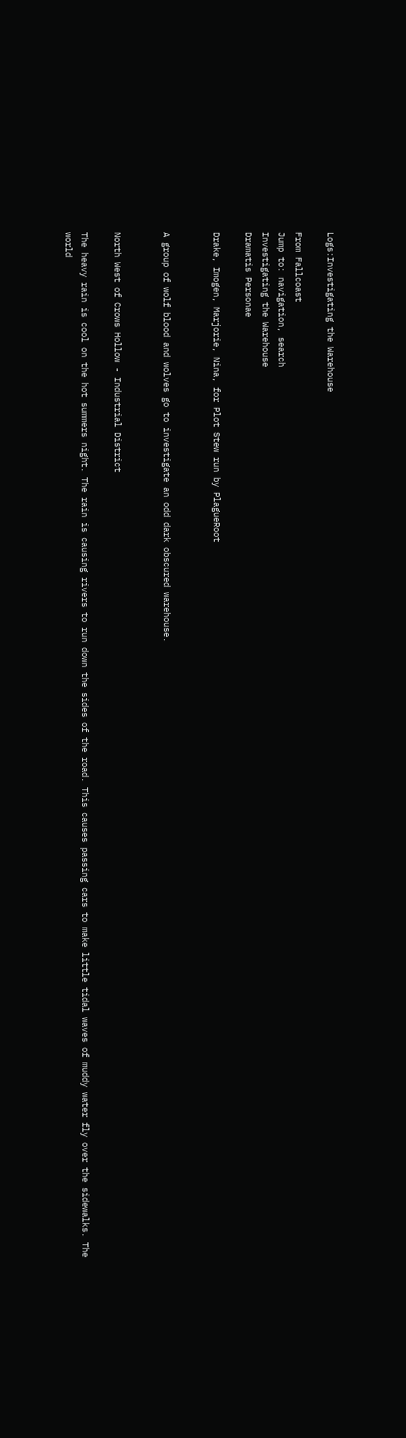Logs:Investigating the Warehouse

From Fallcoast
Jump to: navigation, search
Investigating the Warehouse
Dramatis Personae

Drake, Imogen, Marjorie, Nina, for Plot Stew run by PlagueRoot


A group of wolf blood and wolves go to investigate an odd dark obscured warehouse.


North West of Crows Hollow - Industrial District

The heavy rain is cool on the hot summers night. The rain is causing rivers to run down the sides of the road. This causes passing cars to make little tidal waves of muddy water fly over the sidewalks. The world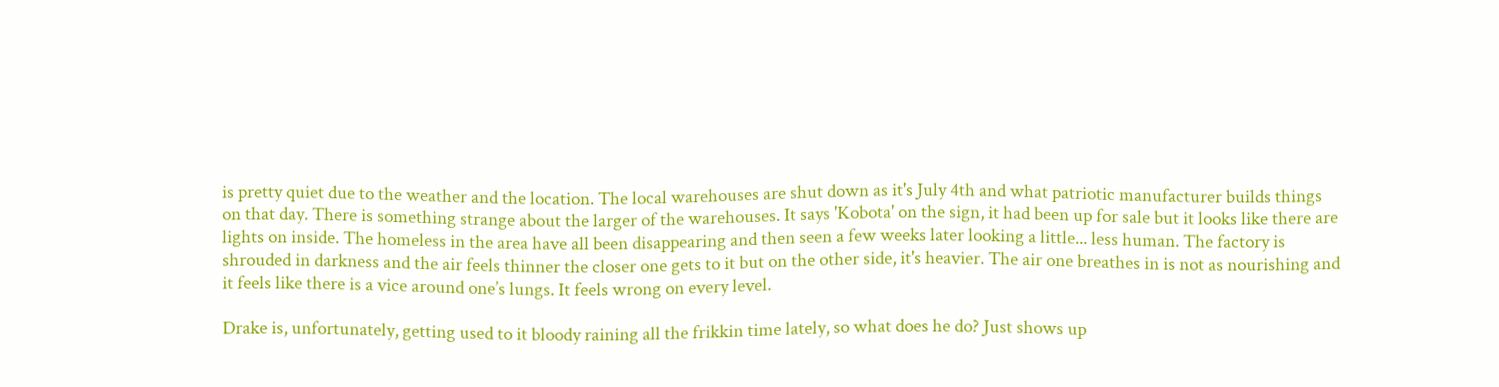is pretty quiet due to the weather and the location. The local warehouses are shut down as it's July 4th and what patriotic manufacturer builds things on that day. There is something strange about the larger of the warehouses. It says 'Kobota' on the sign, it had been up for sale but it looks like there are lights on inside. The homeless in the area have all been disappearing and then seen a few weeks later looking a little... less human. The factory is shrouded in darkness and the air feels thinner the closer one gets to it but on the other side, it's heavier. The air one breathes in is not as nourishing and it feels like there is a vice around one’s lungs. It feels wrong on every level.

Drake is, unfortunately, getting used to it bloody raining all the frikkin time lately, so what does he do? Just shows up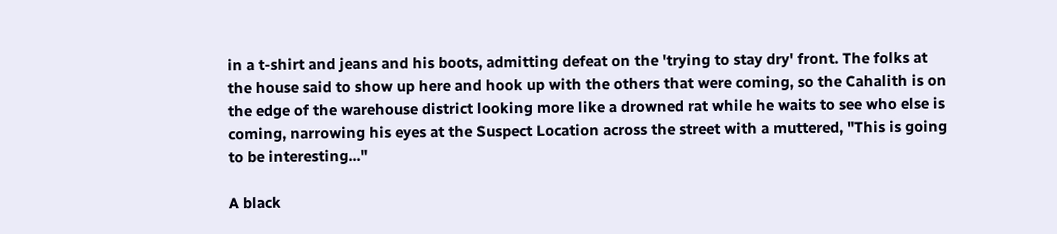in a t-shirt and jeans and his boots, admitting defeat on the 'trying to stay dry' front. The folks at the house said to show up here and hook up with the others that were coming, so the Cahalith is on the edge of the warehouse district looking more like a drowned rat while he waits to see who else is coming, narrowing his eyes at the Suspect Location across the street with a muttered, "This is going to be interesting..."

A black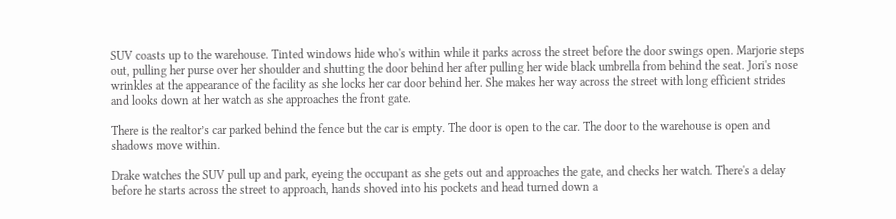SUV coasts up to the warehouse. Tinted windows hide who's within while it parks across the street before the door swings open. Marjorie steps out, pulling her purse over her shoulder and shutting the door behind her after pulling her wide black umbrella from behind the seat. Jori's nose wrinkles at the appearance of the facility as she locks her car door behind her. She makes her way across the street with long efficient strides and looks down at her watch as she approaches the front gate.

There is the realtor’s car parked behind the fence but the car is empty. The door is open to the car. The door to the warehouse is open and shadows move within.

Drake watches the SUV pull up and park, eyeing the occupant as she gets out and approaches the gate, and checks her watch. There's a delay before he starts across the street to approach, hands shoved into his pockets and head turned down a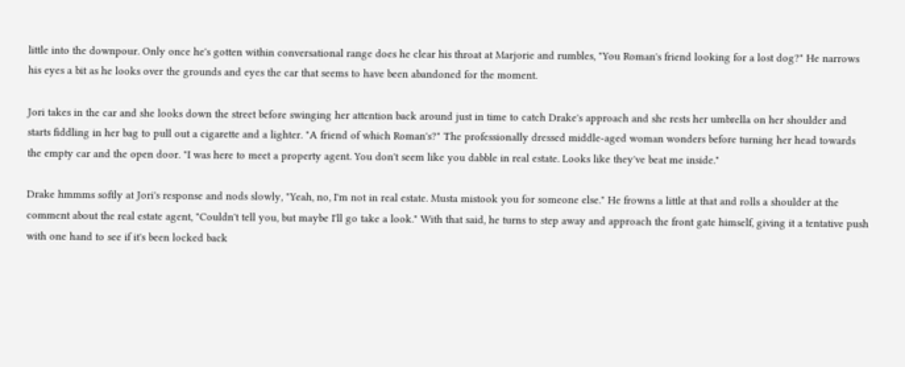little into the downpour. Only once he's gotten within conversational range does he clear his throat at Marjorie and rumbles, "You Roman's friend looking for a lost dog?" He narrows his eyes a bit as he looks over the grounds and eyes the car that seems to have been abandoned for the moment.

Jori takes in the car and she looks down the street before swinging her attention back around just in time to catch Drake's approach and she rests her umbrella on her shoulder and starts fiddling in her bag to pull out a cigarette and a lighter. "A friend of which Roman's?" The professionally dressed middle-aged woman wonders before turning her head towards the empty car and the open door. "I was here to meet a property agent. You don't seem like you dabble in real estate. Looks like they've beat me inside."

Drake hmmms softly at Jori's response and nods slowly, "Yeah, no, I'm not in real estate. Musta mistook you for someone else." He frowns a little at that and rolls a shoulder at the comment about the real estate agent, "Couldn't tell you, but maybe I'll go take a look." With that said, he turns to step away and approach the front gate himself, giving it a tentative push with one hand to see if it's been locked back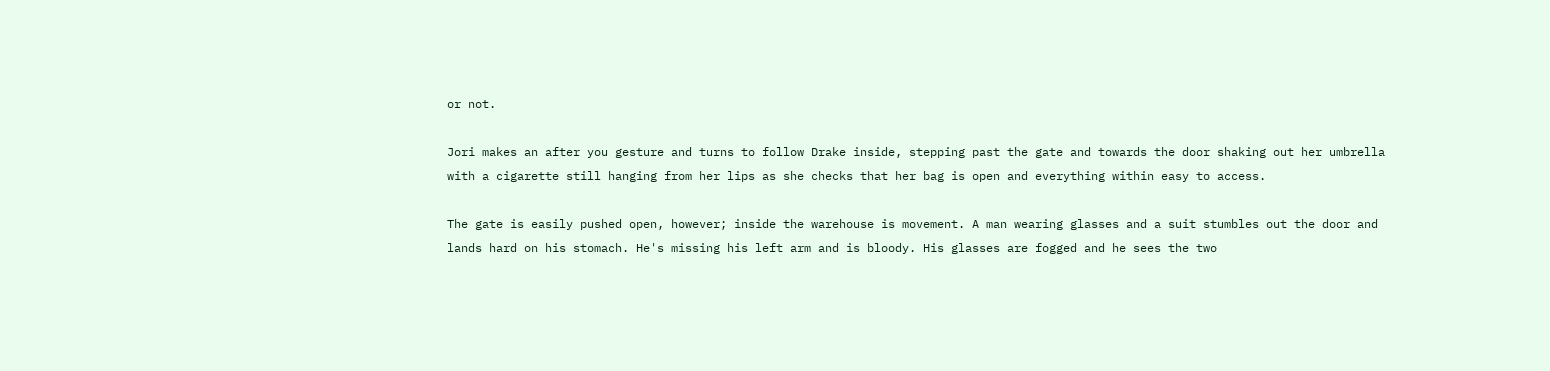or not.

Jori makes an after you gesture and turns to follow Drake inside, stepping past the gate and towards the door shaking out her umbrella with a cigarette still hanging from her lips as she checks that her bag is open and everything within easy to access.

The gate is easily pushed open, however; inside the warehouse is movement. A man wearing glasses and a suit stumbles out the door and lands hard on his stomach. He's missing his left arm and is bloody. His glasses are fogged and he sees the two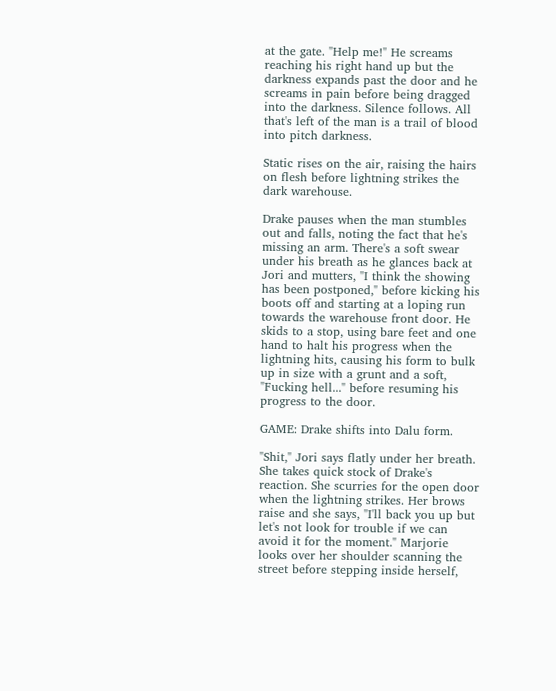at the gate. "Help me!" He screams reaching his right hand up but the darkness expands past the door and he screams in pain before being dragged into the darkness. Silence follows. All that's left of the man is a trail of blood into pitch darkness.

Static rises on the air, raising the hairs on flesh before lightning strikes the dark warehouse.

Drake pauses when the man stumbles out and falls, noting the fact that he's missing an arm. There's a soft swear under his breath as he glances back at Jori and mutters, "I think the showing has been postponed," before kicking his boots off and starting at a loping run towards the warehouse front door. He skids to a stop, using bare feet and one hand to halt his progress when the lightning hits, causing his form to bulk up in size with a grunt and a soft, "Fucking hell..." before resuming his progress to the door.

GAME: Drake shifts into Dalu form.

"Shit," Jori says flatly under her breath. She takes quick stock of Drake's reaction. She scurries for the open door when the lightning strikes. Her brows raise and she says, "I'll back you up but let's not look for trouble if we can avoid it for the moment." Marjorie looks over her shoulder scanning the street before stepping inside herself,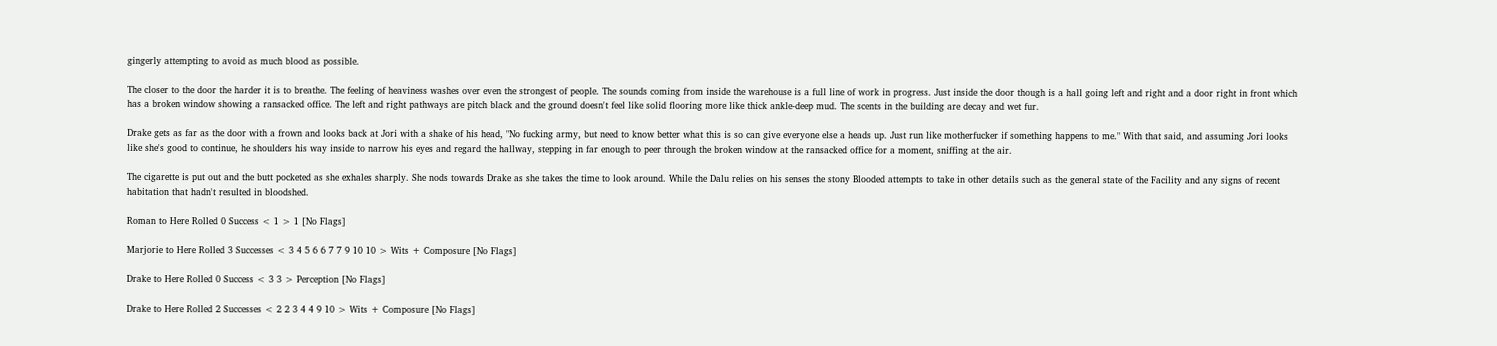gingerly attempting to avoid as much blood as possible.

The closer to the door the harder it is to breathe. The feeling of heaviness washes over even the strongest of people. The sounds coming from inside the warehouse is a full line of work in progress. Just inside the door though is a hall going left and right and a door right in front which has a broken window showing a ransacked office. The left and right pathways are pitch black and the ground doesn't feel like solid flooring more like thick ankle-deep mud. The scents in the building are decay and wet fur.

Drake gets as far as the door with a frown and looks back at Jori with a shake of his head, "No fucking army, but need to know better what this is so can give everyone else a heads up. Just run like motherfucker if something happens to me." With that said, and assuming Jori looks like she's good to continue, he shoulders his way inside to narrow his eyes and regard the hallway, stepping in far enough to peer through the broken window at the ransacked office for a moment, sniffing at the air.

The cigarette is put out and the butt pocketed as she exhales sharply. She nods towards Drake as she takes the time to look around. While the Dalu relies on his senses the stony Blooded attempts to take in other details such as the general state of the Facility and any signs of recent habitation that hadn't resulted in bloodshed.

Roman to Here Rolled 0 Success < 1 > 1 [No Flags]

Marjorie to Here Rolled 3 Successes < 3 4 5 6 6 7 7 9 10 10 > Wits + Composure [No Flags]

Drake to Here Rolled 0 Success < 3 3 > Perception [No Flags]

Drake to Here Rolled 2 Successes < 2 2 3 4 4 9 10 > Wits + Composure [No Flags]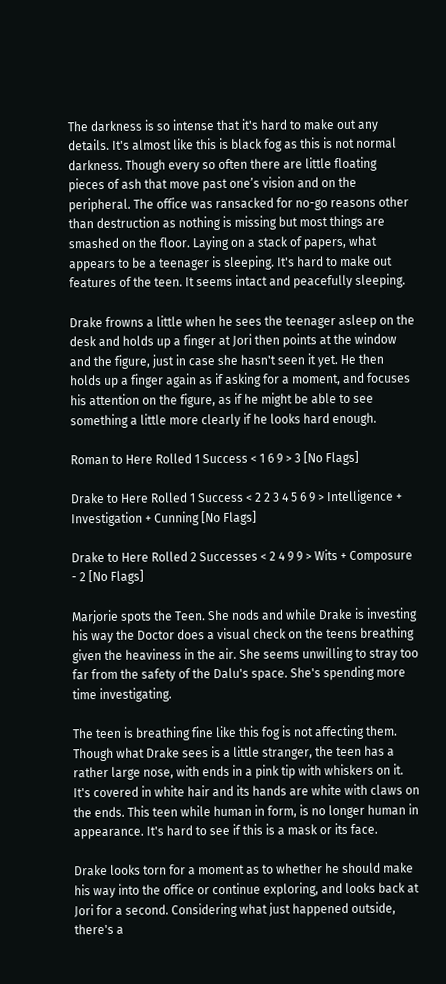The darkness is so intense that it's hard to make out any details. It's almost like this is black fog as this is not normal darkness. Though every so often there are little floating pieces of ash that move past one’s vision and on the peripheral. The office was ransacked for no-go reasons other than destruction as nothing is missing but most things are smashed on the floor. Laying on a stack of papers, what appears to be a teenager is sleeping. It's hard to make out features of the teen. It seems intact and peacefully sleeping.

Drake frowns a little when he sees the teenager asleep on the desk and holds up a finger at Jori then points at the window and the figure, just in case she hasn't seen it yet. He then holds up a finger again as if asking for a moment, and focuses his attention on the figure, as if he might be able to see something a little more clearly if he looks hard enough.

Roman to Here Rolled 1 Success < 1 6 9 > 3 [No Flags]

Drake to Here Rolled 1 Success < 2 2 3 4 5 6 9 > Intelligence + Investigation + Cunning [No Flags]

Drake to Here Rolled 2 Successes < 2 4 9 9 > Wits + Composure - 2 [No Flags]

Marjorie spots the Teen. She nods and while Drake is investing his way the Doctor does a visual check on the teens breathing given the heaviness in the air. She seems unwilling to stray too far from the safety of the Dalu's space. She's spending more time investigating.

The teen is breathing fine like this fog is not affecting them. Though what Drake sees is a little stranger, the teen has a rather large nose, with ends in a pink tip with whiskers on it. It's covered in white hair and its hands are white with claws on the ends. This teen while human in form, is no longer human in appearance. It's hard to see if this is a mask or its face.

Drake looks torn for a moment as to whether he should make his way into the office or continue exploring, and looks back at Jori for a second. Considering what just happened outside, there's a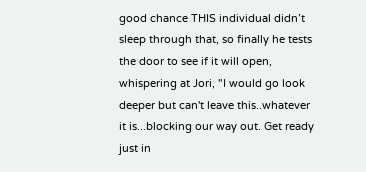good chance THIS individual didn’t sleep through that, so finally he tests the door to see if it will open, whispering at Jori, "I would go look deeper but can't leave this..whatever it is...blocking our way out. Get ready just in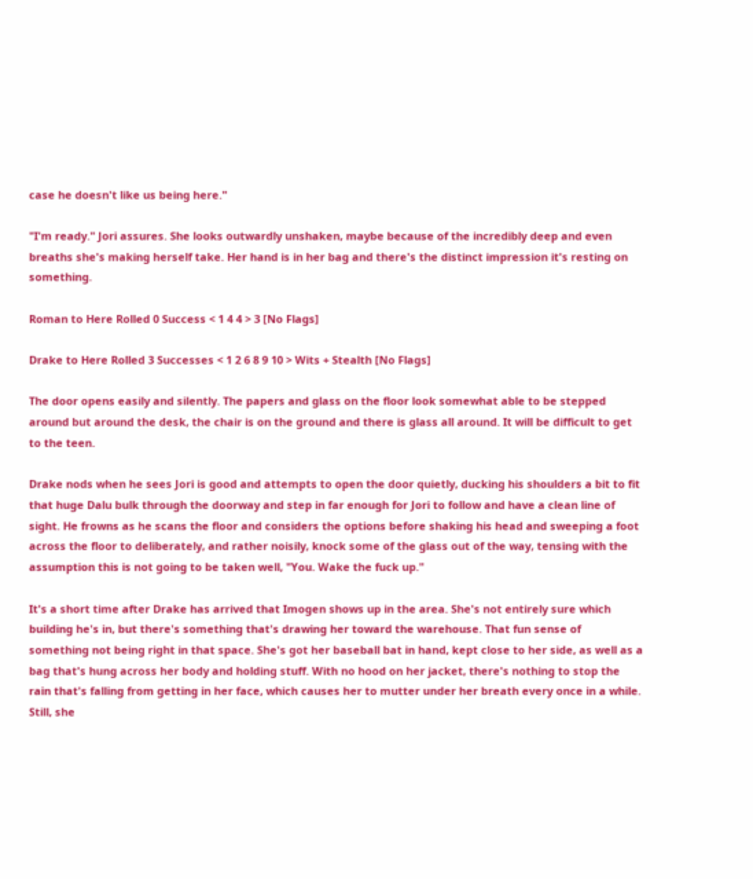case he doesn't like us being here."

"I'm ready." Jori assures. She looks outwardly unshaken, maybe because of the incredibly deep and even breaths she's making herself take. Her hand is in her bag and there's the distinct impression it's resting on something.

Roman to Here Rolled 0 Success < 1 4 4 > 3 [No Flags]

Drake to Here Rolled 3 Successes < 1 2 6 8 9 10 > Wits + Stealth [No Flags]

The door opens easily and silently. The papers and glass on the floor look somewhat able to be stepped around but around the desk, the chair is on the ground and there is glass all around. It will be difficult to get to the teen.

Drake nods when he sees Jori is good and attempts to open the door quietly, ducking his shoulders a bit to fit that huge Dalu bulk through the doorway and step in far enough for Jori to follow and have a clean line of sight. He frowns as he scans the floor and considers the options before shaking his head and sweeping a foot across the floor to deliberately, and rather noisily, knock some of the glass out of the way, tensing with the assumption this is not going to be taken well, "You. Wake the fuck up."

It's a short time after Drake has arrived that Imogen shows up in the area. She's not entirely sure which building he's in, but there's something that's drawing her toward the warehouse. That fun sense of something not being right in that space. She's got her baseball bat in hand, kept close to her side, as well as a bag that's hung across her body and holding stuff. With no hood on her jacket, there's nothing to stop the rain that's falling from getting in her face, which causes her to mutter under her breath every once in a while. Still, she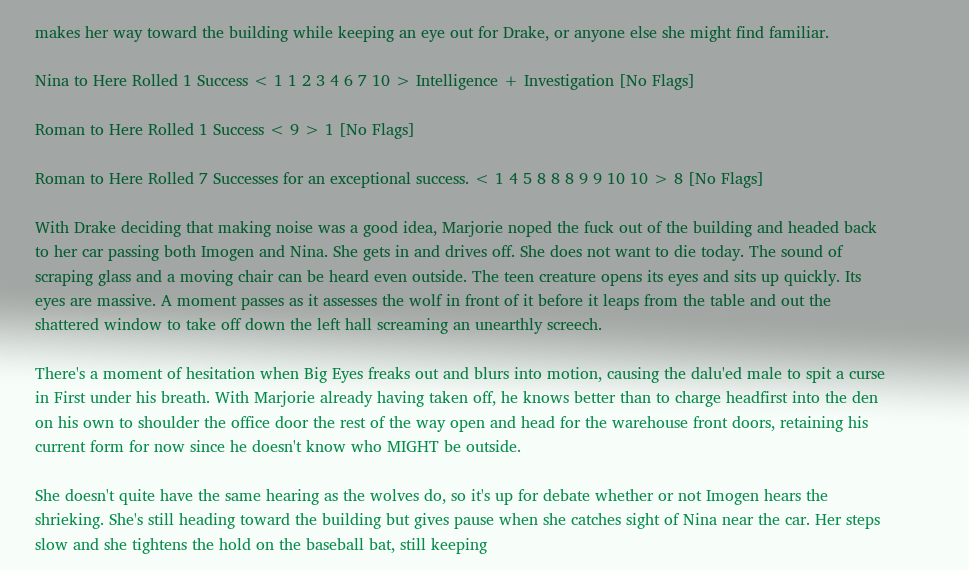makes her way toward the building while keeping an eye out for Drake, or anyone else she might find familiar.

Nina to Here Rolled 1 Success < 1 1 2 3 4 6 7 10 > Intelligence + Investigation [No Flags]

Roman to Here Rolled 1 Success < 9 > 1 [No Flags]

Roman to Here Rolled 7 Successes for an exceptional success. < 1 4 5 8 8 8 9 9 10 10 > 8 [No Flags]

With Drake deciding that making noise was a good idea, Marjorie noped the fuck out of the building and headed back to her car passing both Imogen and Nina. She gets in and drives off. She does not want to die today. The sound of scraping glass and a moving chair can be heard even outside. The teen creature opens its eyes and sits up quickly. Its eyes are massive. A moment passes as it assesses the wolf in front of it before it leaps from the table and out the shattered window to take off down the left hall screaming an unearthly screech.

There's a moment of hesitation when Big Eyes freaks out and blurs into motion, causing the dalu'ed male to spit a curse in First under his breath. With Marjorie already having taken off, he knows better than to charge headfirst into the den on his own to shoulder the office door the rest of the way open and head for the warehouse front doors, retaining his current form for now since he doesn't know who MIGHT be outside.

She doesn't quite have the same hearing as the wolves do, so it's up for debate whether or not Imogen hears the shrieking. She's still heading toward the building but gives pause when she catches sight of Nina near the car. Her steps slow and she tightens the hold on the baseball bat, still keeping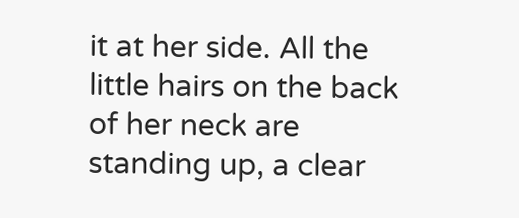it at her side. All the little hairs on the back of her neck are standing up, a clear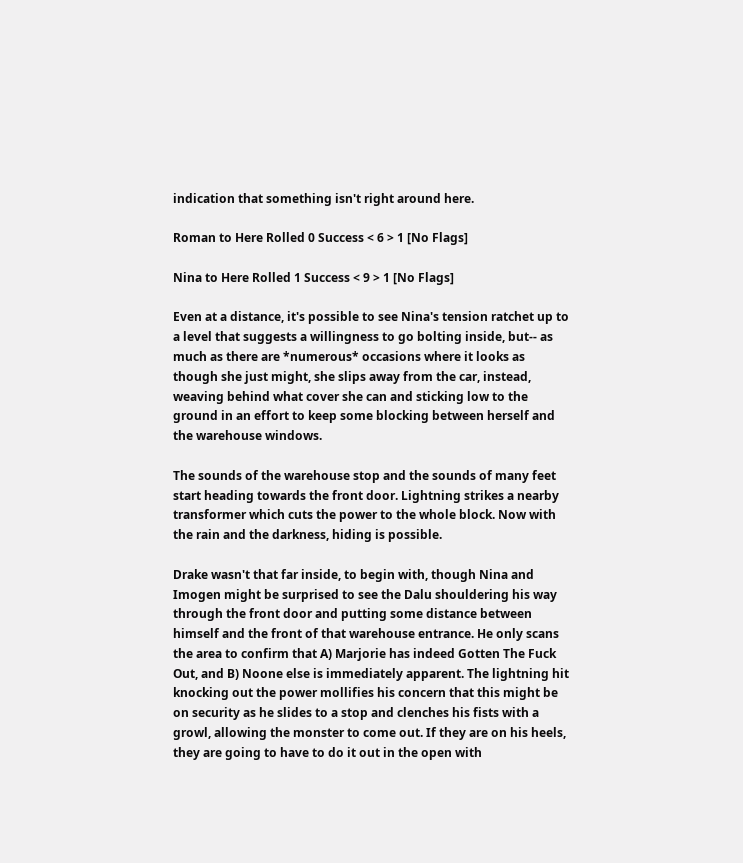indication that something isn't right around here.

Roman to Here Rolled 0 Success < 6 > 1 [No Flags]

Nina to Here Rolled 1 Success < 9 > 1 [No Flags]

Even at a distance, it's possible to see Nina's tension ratchet up to a level that suggests a willingness to go bolting inside, but-- as much as there are *numerous* occasions where it looks as though she just might, she slips away from the car, instead, weaving behind what cover she can and sticking low to the ground in an effort to keep some blocking between herself and the warehouse windows.

The sounds of the warehouse stop and the sounds of many feet start heading towards the front door. Lightning strikes a nearby transformer which cuts the power to the whole block. Now with the rain and the darkness, hiding is possible.

Drake wasn't that far inside, to begin with, though Nina and Imogen might be surprised to see the Dalu shouldering his way through the front door and putting some distance between himself and the front of that warehouse entrance. He only scans the area to confirm that A) Marjorie has indeed Gotten The Fuck Out, and B) Noone else is immediately apparent. The lightning hit knocking out the power mollifies his concern that this might be on security as he slides to a stop and clenches his fists with a growl, allowing the monster to come out. If they are on his heels, they are going to have to do it out in the open with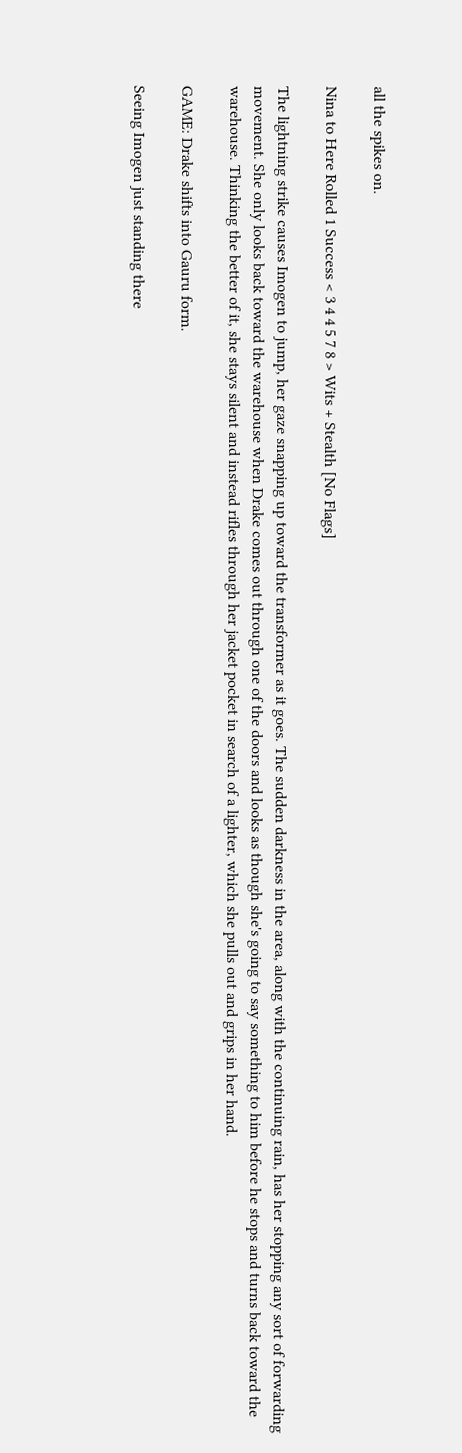all the spikes on.

Nina to Here Rolled 1 Success < 3 4 4 5 7 8 > Wits + Stealth [No Flags]

The lightning strike causes Imogen to jump, her gaze snapping up toward the transformer as it goes. The sudden darkness in the area, along with the continuing rain, has her stopping any sort of forwarding movement. She only looks back toward the warehouse when Drake comes out through one of the doors and looks as though she's going to say something to him before he stops and turns back toward the warehouse. Thinking the better of it, she stays silent and instead rifles through her jacket pocket in search of a lighter, which she pulls out and grips in her hand.

GAME: Drake shifts into Gauru form.

Seeing Imogen just standing there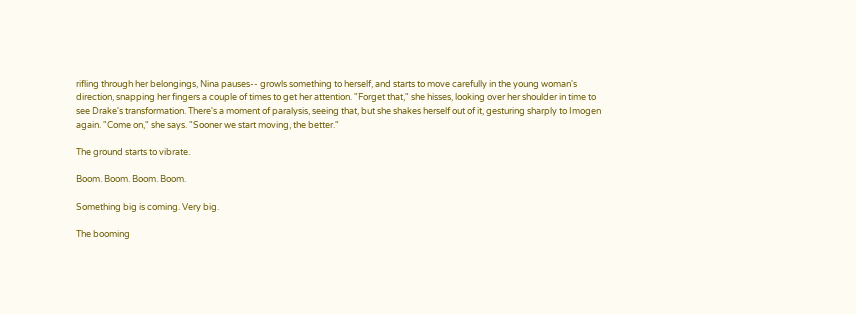rifling through her belongings, Nina pauses-- growls something to herself, and starts to move carefully in the young woman's direction, snapping her fingers a couple of times to get her attention. "Forget that," she hisses, looking over her shoulder in time to see Drake's transformation. There's a moment of paralysis, seeing that, but she shakes herself out of it, gesturing sharply to Imogen again. "Come on," she says. "Sooner we start moving, the better."

The ground starts to vibrate.

Boom. Boom. Boom. Boom.

Something big is coming. Very big.

The booming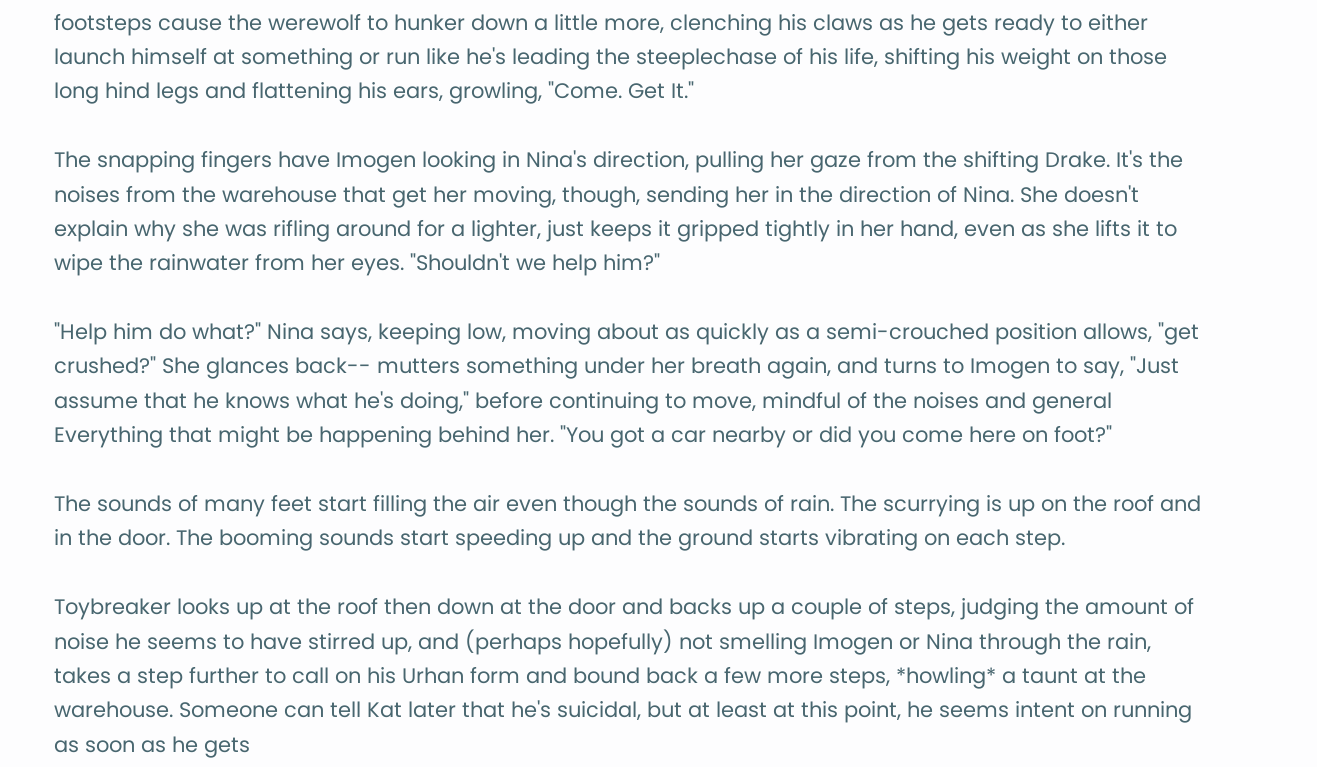footsteps cause the werewolf to hunker down a little more, clenching his claws as he gets ready to either launch himself at something or run like he's leading the steeplechase of his life, shifting his weight on those long hind legs and flattening his ears, growling, "Come. Get It."

The snapping fingers have Imogen looking in Nina's direction, pulling her gaze from the shifting Drake. It's the noises from the warehouse that get her moving, though, sending her in the direction of Nina. She doesn't explain why she was rifling around for a lighter, just keeps it gripped tightly in her hand, even as she lifts it to wipe the rainwater from her eyes. "Shouldn't we help him?"

"Help him do what?" Nina says, keeping low, moving about as quickly as a semi-crouched position allows, "get crushed?" She glances back-- mutters something under her breath again, and turns to Imogen to say, "Just assume that he knows what he's doing," before continuing to move, mindful of the noises and general Everything that might be happening behind her. "You got a car nearby or did you come here on foot?"

The sounds of many feet start filling the air even though the sounds of rain. The scurrying is up on the roof and in the door. The booming sounds start speeding up and the ground starts vibrating on each step.

Toybreaker looks up at the roof then down at the door and backs up a couple of steps, judging the amount of noise he seems to have stirred up, and (perhaps hopefully) not smelling Imogen or Nina through the rain, takes a step further to call on his Urhan form and bound back a few more steps, *howling* a taunt at the warehouse. Someone can tell Kat later that he's suicidal, but at least at this point, he seems intent on running as soon as he gets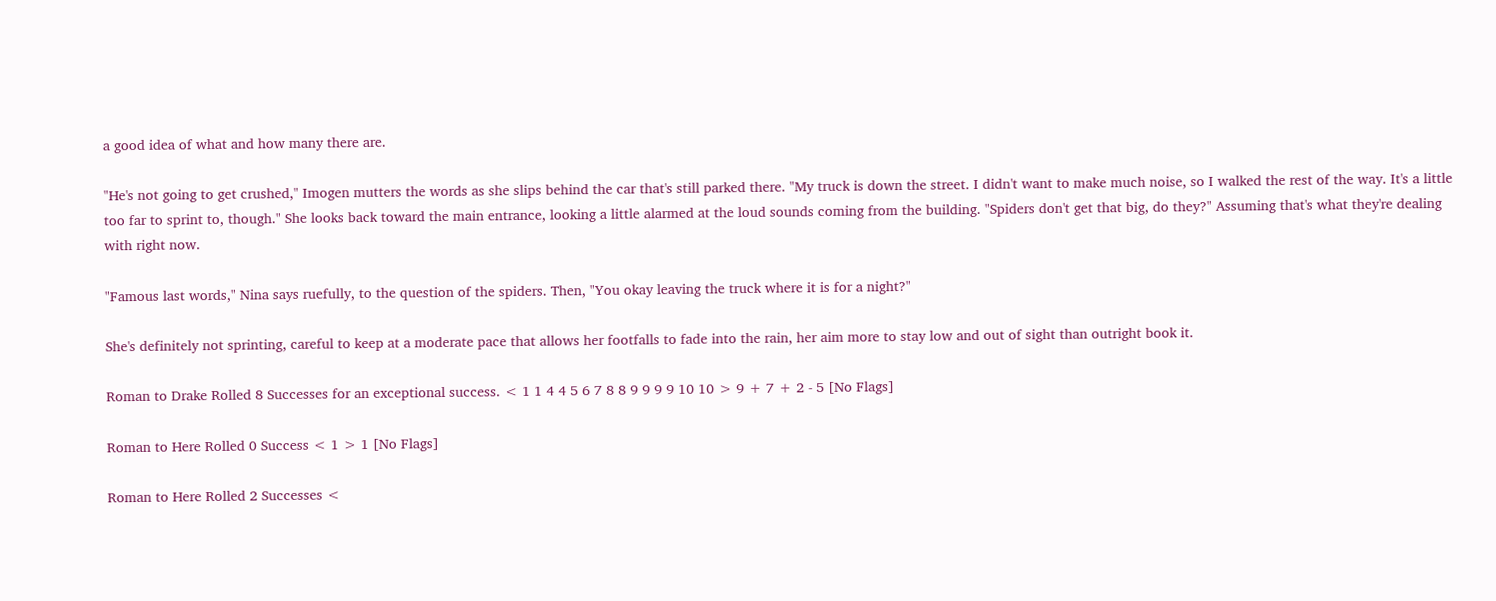a good idea of what and how many there are.

"He's not going to get crushed," Imogen mutters the words as she slips behind the car that's still parked there. "My truck is down the street. I didn't want to make much noise, so I walked the rest of the way. It's a little too far to sprint to, though." She looks back toward the main entrance, looking a little alarmed at the loud sounds coming from the building. "Spiders don't get that big, do they?" Assuming that's what they're dealing with right now.

"Famous last words," Nina says ruefully, to the question of the spiders. Then, "You okay leaving the truck where it is for a night?"

She's definitely not sprinting, careful to keep at a moderate pace that allows her footfalls to fade into the rain, her aim more to stay low and out of sight than outright book it.

Roman to Drake Rolled 8 Successes for an exceptional success. < 1 1 4 4 5 6 7 8 8 9 9 9 9 10 10 > 9 + 7 + 2 - 5 [No Flags]

Roman to Here Rolled 0 Success < 1 > 1 [No Flags]

Roman to Here Rolled 2 Successes <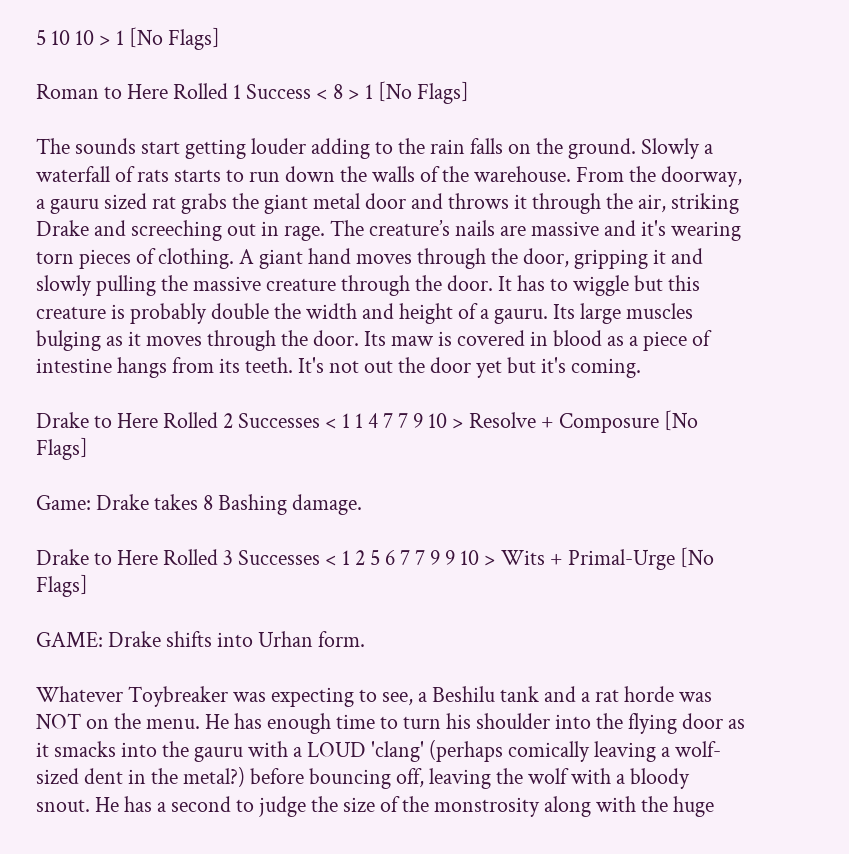5 10 10 > 1 [No Flags]

Roman to Here Rolled 1 Success < 8 > 1 [No Flags]

The sounds start getting louder adding to the rain falls on the ground. Slowly a waterfall of rats starts to run down the walls of the warehouse. From the doorway, a gauru sized rat grabs the giant metal door and throws it through the air, striking Drake and screeching out in rage. The creature’s nails are massive and it's wearing torn pieces of clothing. A giant hand moves through the door, gripping it and slowly pulling the massive creature through the door. It has to wiggle but this creature is probably double the width and height of a gauru. Its large muscles bulging as it moves through the door. Its maw is covered in blood as a piece of intestine hangs from its teeth. It's not out the door yet but it's coming.

Drake to Here Rolled 2 Successes < 1 1 4 7 7 9 10 > Resolve + Composure [No Flags]

Game: Drake takes 8 Bashing damage.

Drake to Here Rolled 3 Successes < 1 2 5 6 7 7 9 9 10 > Wits + Primal-Urge [No Flags]

GAME: Drake shifts into Urhan form.

Whatever Toybreaker was expecting to see, a Beshilu tank and a rat horde was NOT on the menu. He has enough time to turn his shoulder into the flying door as it smacks into the gauru with a LOUD 'clang' (perhaps comically leaving a wolf-sized dent in the metal?) before bouncing off, leaving the wolf with a bloody snout. He has a second to judge the size of the monstrosity along with the huge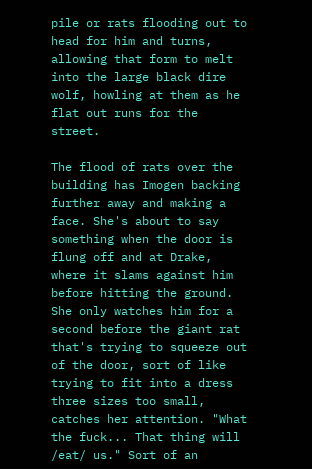pile or rats flooding out to head for him and turns, allowing that form to melt into the large black dire wolf, howling at them as he flat out runs for the street.

The flood of rats over the building has Imogen backing further away and making a face. She's about to say something when the door is flung off and at Drake, where it slams against him before hitting the ground. She only watches him for a second before the giant rat that's trying to squeeze out of the door, sort of like trying to fit into a dress three sizes too small, catches her attention. "What the fuck... That thing will /eat/ us." Sort of an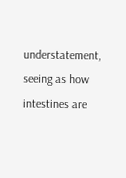understatement, seeing as how intestines are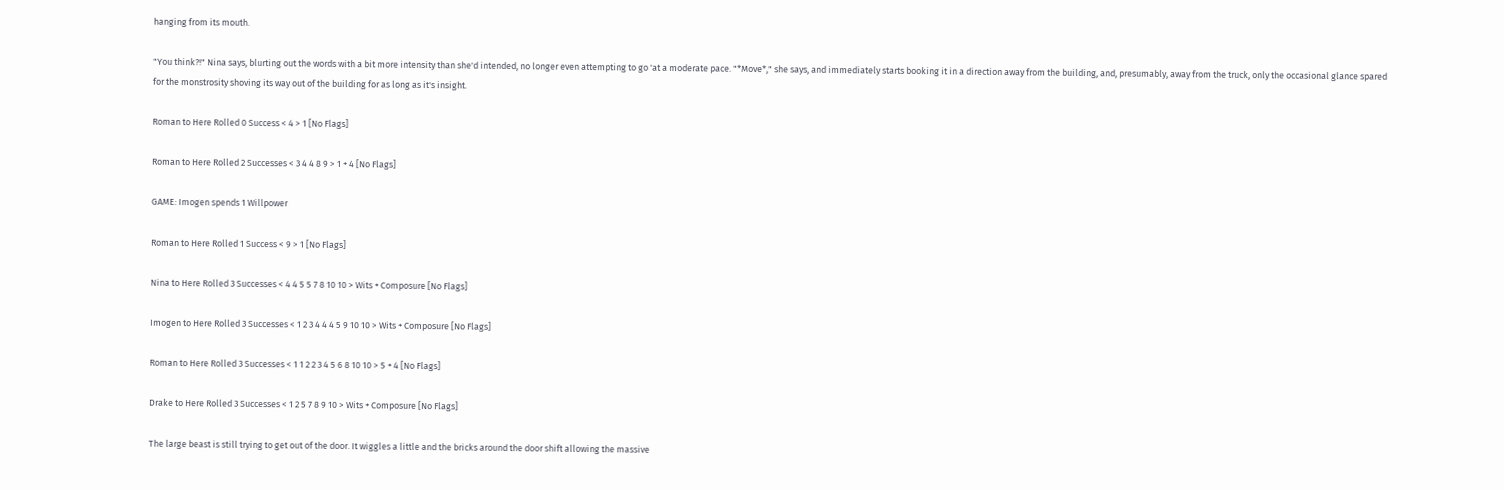hanging from its mouth.

"You think?!" Nina says, blurting out the words with a bit more intensity than she'd intended, no longer even attempting to go 'at a moderate pace. "*Move*," she says, and immediately starts booking it in a direction away from the building, and, presumably, away from the truck, only the occasional glance spared for the monstrosity shoving its way out of the building for as long as it's insight.

Roman to Here Rolled 0 Success < 4 > 1 [No Flags]

Roman to Here Rolled 2 Successes < 3 4 4 8 9 > 1 + 4 [No Flags]

GAME: Imogen spends 1 Willpower

Roman to Here Rolled 1 Success < 9 > 1 [No Flags]

Nina to Here Rolled 3 Successes < 4 4 5 5 7 8 10 10 > Wits + Composure [No Flags]

Imogen to Here Rolled 3 Successes < 1 2 3 4 4 4 5 9 10 10 > Wits + Composure [No Flags]

Roman to Here Rolled 3 Successes < 1 1 2 2 3 4 5 6 8 10 10 > 5 + 4 [No Flags]

Drake to Here Rolled 3 Successes < 1 2 5 7 8 9 10 > Wits + Composure [No Flags]

The large beast is still trying to get out of the door. It wiggles a little and the bricks around the door shift allowing the massive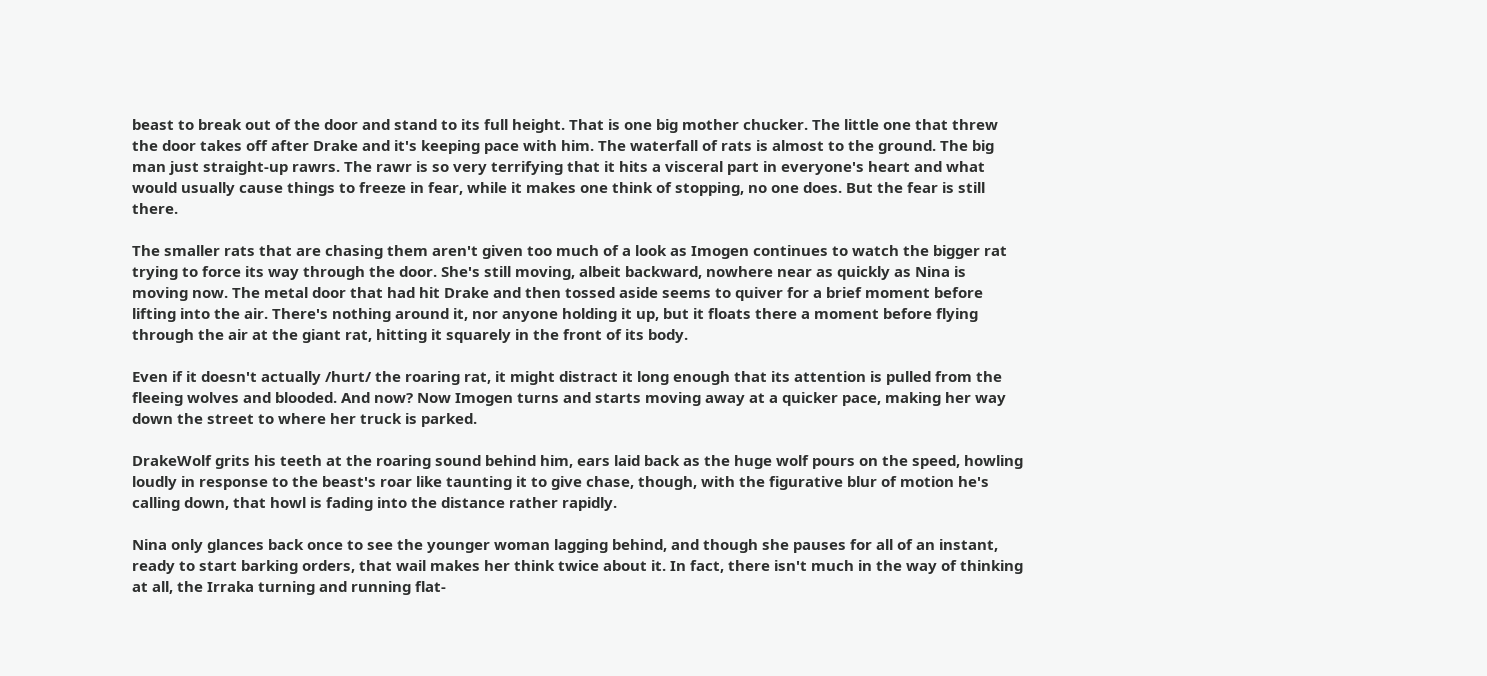beast to break out of the door and stand to its full height. That is one big mother chucker. The little one that threw the door takes off after Drake and it's keeping pace with him. The waterfall of rats is almost to the ground. The big man just straight-up rawrs. The rawr is so very terrifying that it hits a visceral part in everyone's heart and what would usually cause things to freeze in fear, while it makes one think of stopping, no one does. But the fear is still there.

The smaller rats that are chasing them aren't given too much of a look as Imogen continues to watch the bigger rat trying to force its way through the door. She's still moving, albeit backward, nowhere near as quickly as Nina is moving now. The metal door that had hit Drake and then tossed aside seems to quiver for a brief moment before lifting into the air. There's nothing around it, nor anyone holding it up, but it floats there a moment before flying through the air at the giant rat, hitting it squarely in the front of its body.

Even if it doesn't actually /hurt/ the roaring rat, it might distract it long enough that its attention is pulled from the fleeing wolves and blooded. And now? Now Imogen turns and starts moving away at a quicker pace, making her way down the street to where her truck is parked.

DrakeWolf grits his teeth at the roaring sound behind him, ears laid back as the huge wolf pours on the speed, howling loudly in response to the beast's roar like taunting it to give chase, though, with the figurative blur of motion he's calling down, that howl is fading into the distance rather rapidly.

Nina only glances back once to see the younger woman lagging behind, and though she pauses for all of an instant, ready to start barking orders, that wail makes her think twice about it. In fact, there isn't much in the way of thinking at all, the Irraka turning and running flat-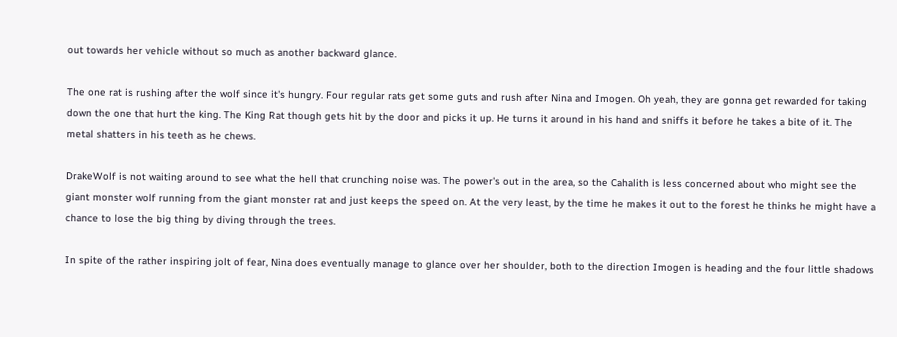out towards her vehicle without so much as another backward glance.

The one rat is rushing after the wolf since it's hungry. Four regular rats get some guts and rush after Nina and Imogen. Oh yeah, they are gonna get rewarded for taking down the one that hurt the king. The King Rat though gets hit by the door and picks it up. He turns it around in his hand and sniffs it before he takes a bite of it. The metal shatters in his teeth as he chews.

DrakeWolf is not waiting around to see what the hell that crunching noise was. The power's out in the area, so the Cahalith is less concerned about who might see the giant monster wolf running from the giant monster rat and just keeps the speed on. At the very least, by the time he makes it out to the forest he thinks he might have a chance to lose the big thing by diving through the trees.

In spite of the rather inspiring jolt of fear, Nina does eventually manage to glance over her shoulder, both to the direction Imogen is heading and the four little shadows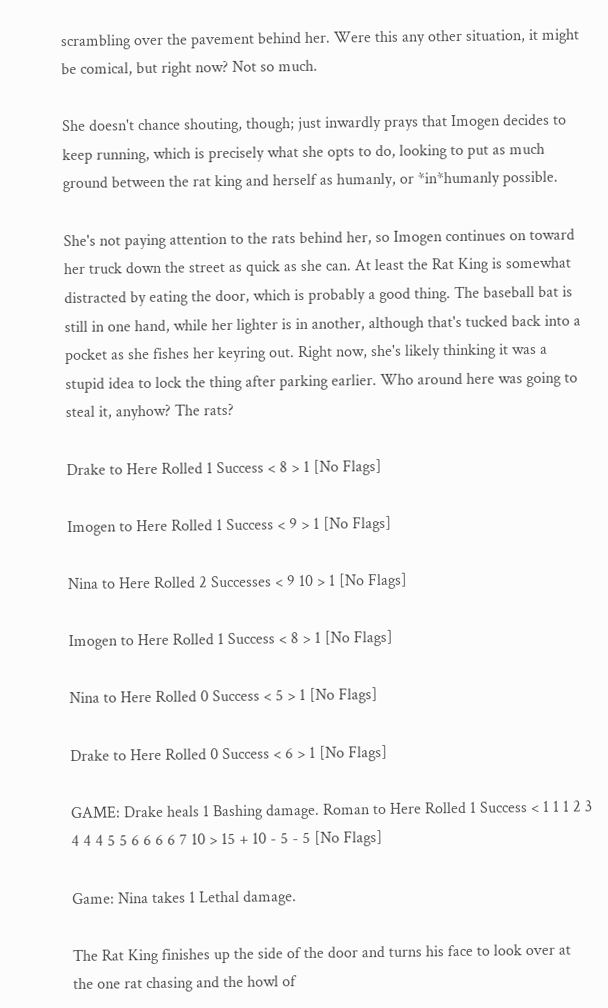scrambling over the pavement behind her. Were this any other situation, it might be comical, but right now? Not so much.

She doesn't chance shouting, though; just inwardly prays that Imogen decides to keep running, which is precisely what she opts to do, looking to put as much ground between the rat king and herself as humanly, or *in*humanly possible.

She's not paying attention to the rats behind her, so Imogen continues on toward her truck down the street as quick as she can. At least the Rat King is somewhat distracted by eating the door, which is probably a good thing. The baseball bat is still in one hand, while her lighter is in another, although that's tucked back into a pocket as she fishes her keyring out. Right now, she's likely thinking it was a stupid idea to lock the thing after parking earlier. Who around here was going to steal it, anyhow? The rats?

Drake to Here Rolled 1 Success < 8 > 1 [No Flags]

Imogen to Here Rolled 1 Success < 9 > 1 [No Flags]

Nina to Here Rolled 2 Successes < 9 10 > 1 [No Flags]

Imogen to Here Rolled 1 Success < 8 > 1 [No Flags]

Nina to Here Rolled 0 Success < 5 > 1 [No Flags]

Drake to Here Rolled 0 Success < 6 > 1 [No Flags]

GAME: Drake heals 1 Bashing damage. Roman to Here Rolled 1 Success < 1 1 1 2 3 4 4 4 5 5 6 6 6 6 7 10 > 15 + 10 - 5 - 5 [No Flags]

Game: Nina takes 1 Lethal damage.

The Rat King finishes up the side of the door and turns his face to look over at the one rat chasing and the howl of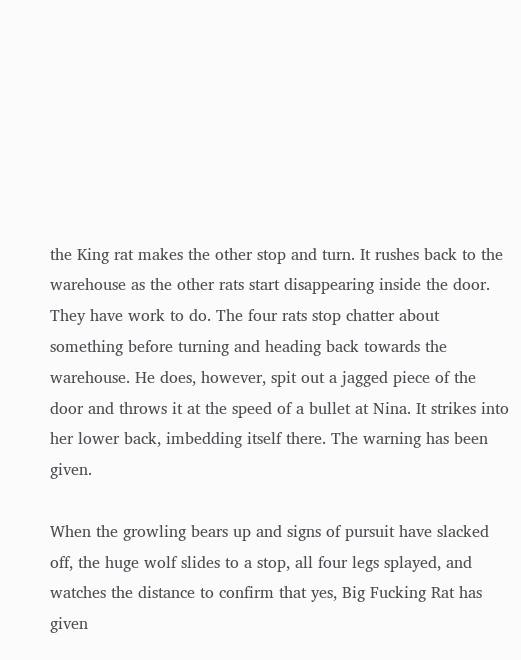the King rat makes the other stop and turn. It rushes back to the warehouse as the other rats start disappearing inside the door. They have work to do. The four rats stop chatter about something before turning and heading back towards the warehouse. He does, however, spit out a jagged piece of the door and throws it at the speed of a bullet at Nina. It strikes into her lower back, imbedding itself there. The warning has been given.

When the growling bears up and signs of pursuit have slacked off, the huge wolf slides to a stop, all four legs splayed, and watches the distance to confirm that yes, Big Fucking Rat has given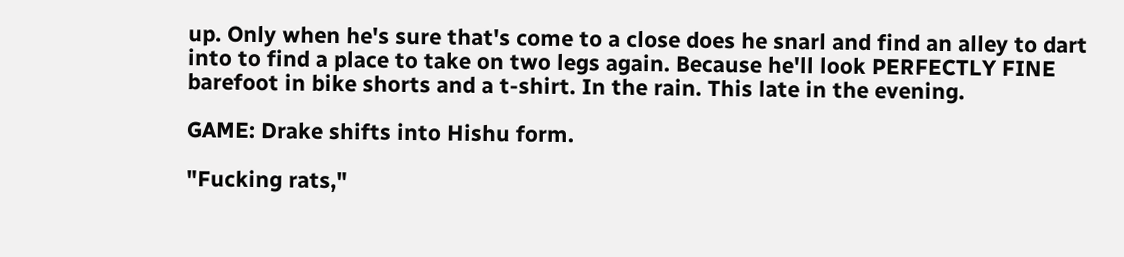up. Only when he's sure that's come to a close does he snarl and find an alley to dart into to find a place to take on two legs again. Because he'll look PERFECTLY FINE barefoot in bike shorts and a t-shirt. In the rain. This late in the evening.

GAME: Drake shifts into Hishu form.

"Fucking rats,"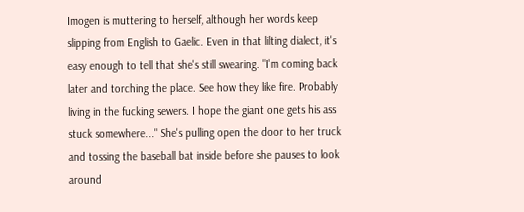Imogen is muttering to herself, although her words keep slipping from English to Gaelic. Even in that lilting dialect, it's easy enough to tell that she's still swearing. "I'm coming back later and torching the place. See how they like fire. Probably living in the fucking sewers. I hope the giant one gets his ass stuck somewhere..." She's pulling open the door to her truck and tossing the baseball bat inside before she pauses to look around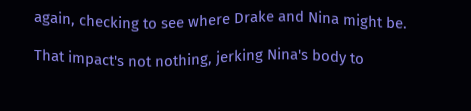again, checking to see where Drake and Nina might be.

That impact's not nothing, jerking Nina's body to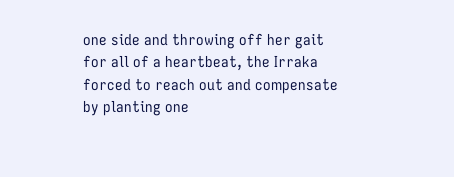one side and throwing off her gait for all of a heartbeat, the Irraka forced to reach out and compensate by planting one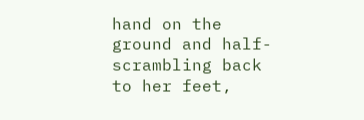hand on the ground and half-scrambling back to her feet,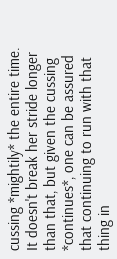cussing *mightily* the entire time. It doesn't break her stride longer than that, but given the cussing *continues*, one can be assured that continuing to run with that thing in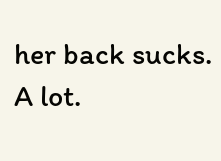her back sucks. A lot.